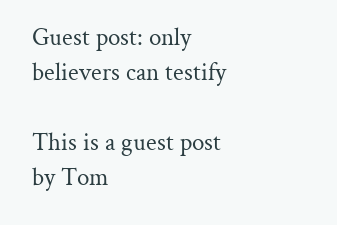Guest post: only believers can testify

This is a guest post by Tom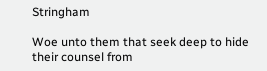Stringham

Woe unto them that seek deep to hide their counsel from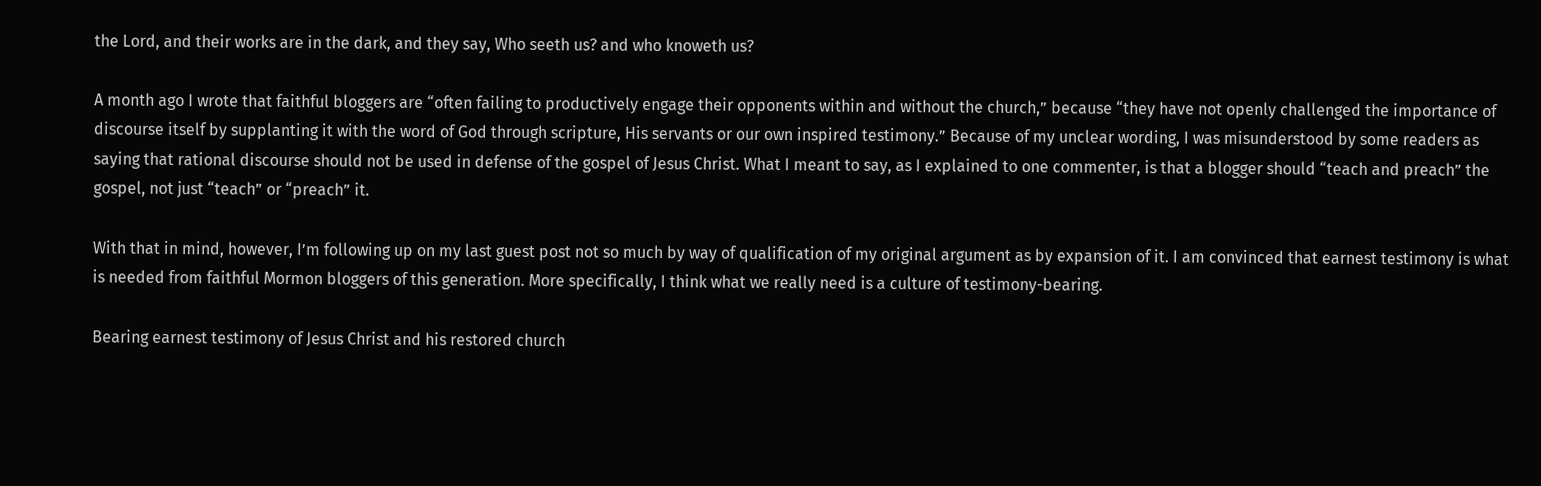the Lord, and their works are in the dark, and they say, Who seeth us? and who knoweth us?

A month ago I wrote that faithful bloggers are “often failing to productively engage their opponents within and without the church,” because “they have not openly challenged the importance of discourse itself by supplanting it with the word of God through scripture, His servants or our own inspired testimony.” Because of my unclear wording, I was misunderstood by some readers as saying that rational discourse should not be used in defense of the gospel of Jesus Christ. What I meant to say, as I explained to one commenter, is that a blogger should “teach and preach” the gospel, not just “teach” or “preach” it.

With that in mind, however, I’m following up on my last guest post not so much by way of qualification of my original argument as by expansion of it. I am convinced that earnest testimony is what is needed from faithful Mormon bloggers of this generation. More specifically, I think what we really need is a culture of testimony-bearing.

Bearing earnest testimony of Jesus Christ and his restored church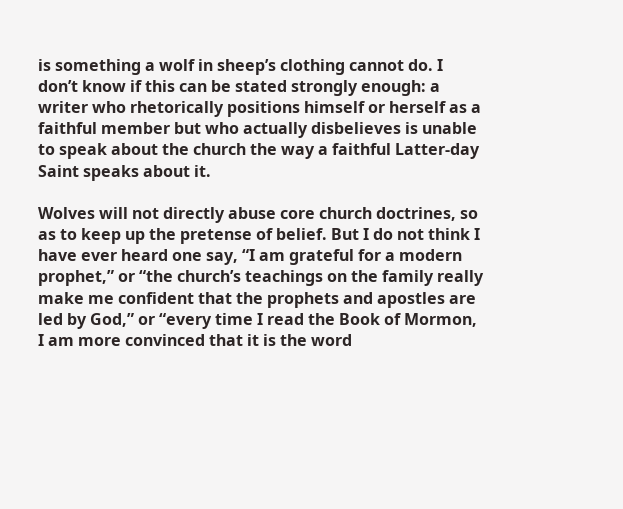is something a wolf in sheep’s clothing cannot do. I don’t know if this can be stated strongly enough: a writer who rhetorically positions himself or herself as a faithful member but who actually disbelieves is unable to speak about the church the way a faithful Latter-day Saint speaks about it.

Wolves will not directly abuse core church doctrines, so as to keep up the pretense of belief. But I do not think I have ever heard one say, “I am grateful for a modern prophet,” or “the church’s teachings on the family really make me confident that the prophets and apostles are led by God,” or “every time I read the Book of Mormon, I am more convinced that it is the word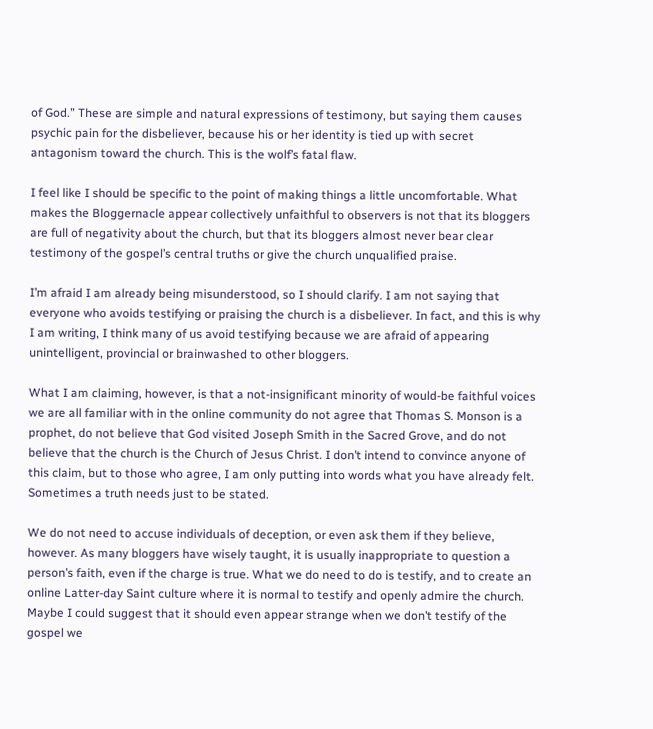of God.” These are simple and natural expressions of testimony, but saying them causes psychic pain for the disbeliever, because his or her identity is tied up with secret antagonism toward the church. This is the wolf’s fatal flaw.

I feel like I should be specific to the point of making things a little uncomfortable. What makes the Bloggernacle appear collectively unfaithful to observers is not that its bloggers are full of negativity about the church, but that its bloggers almost never bear clear testimony of the gospel’s central truths or give the church unqualified praise.

I’m afraid I am already being misunderstood, so I should clarify. I am not saying that everyone who avoids testifying or praising the church is a disbeliever. In fact, and this is why I am writing, I think many of us avoid testifying because we are afraid of appearing unintelligent, provincial or brainwashed to other bloggers.

What I am claiming, however, is that a not-insignificant minority of would-be faithful voices we are all familiar with in the online community do not agree that Thomas S. Monson is a prophet, do not believe that God visited Joseph Smith in the Sacred Grove, and do not believe that the church is the Church of Jesus Christ. I don’t intend to convince anyone of this claim, but to those who agree, I am only putting into words what you have already felt. Sometimes a truth needs just to be stated.

We do not need to accuse individuals of deception, or even ask them if they believe, however. As many bloggers have wisely taught, it is usually inappropriate to question a person’s faith, even if the charge is true. What we do need to do is testify, and to create an online Latter-day Saint culture where it is normal to testify and openly admire the church. Maybe I could suggest that it should even appear strange when we don’t testify of the gospel we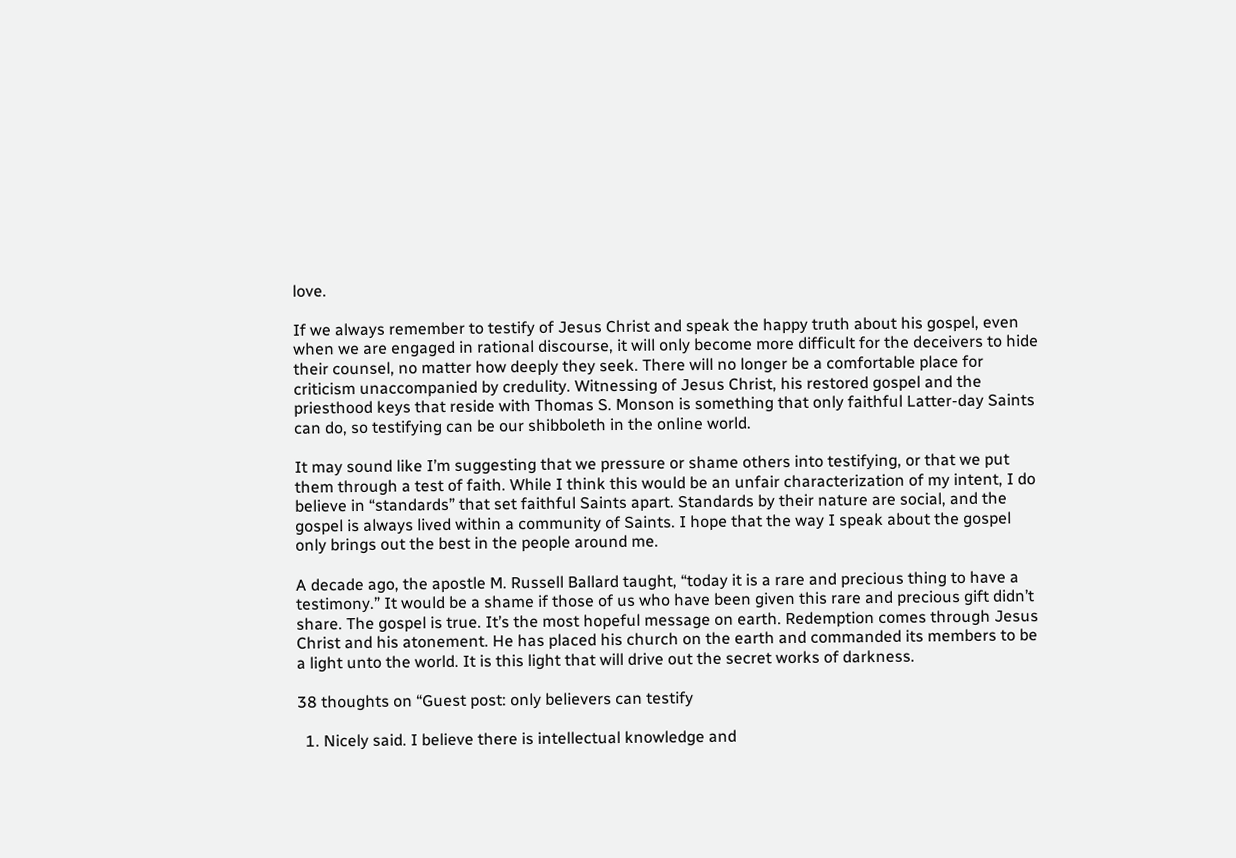love.

If we always remember to testify of Jesus Christ and speak the happy truth about his gospel, even when we are engaged in rational discourse, it will only become more difficult for the deceivers to hide their counsel, no matter how deeply they seek. There will no longer be a comfortable place for criticism unaccompanied by credulity. Witnessing of Jesus Christ, his restored gospel and the priesthood keys that reside with Thomas S. Monson is something that only faithful Latter-day Saints can do, so testifying can be our shibboleth in the online world.

It may sound like I’m suggesting that we pressure or shame others into testifying, or that we put them through a test of faith. While I think this would be an unfair characterization of my intent, I do believe in “standards” that set faithful Saints apart. Standards by their nature are social, and the gospel is always lived within a community of Saints. I hope that the way I speak about the gospel only brings out the best in the people around me.

A decade ago, the apostle M. Russell Ballard taught, “today it is a rare and precious thing to have a testimony.” It would be a shame if those of us who have been given this rare and precious gift didn’t share. The gospel is true. It’s the most hopeful message on earth. Redemption comes through Jesus Christ and his atonement. He has placed his church on the earth and commanded its members to be a light unto the world. It is this light that will drive out the secret works of darkness.

38 thoughts on “Guest post: only believers can testify

  1. Nicely said. I believe there is intellectual knowledge and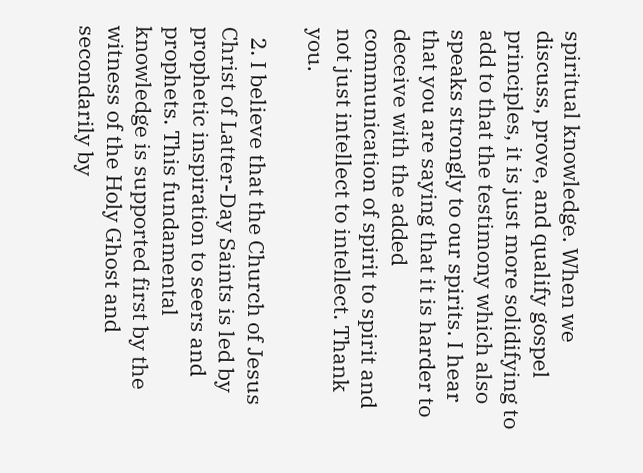spiritual knowledge. When we discuss, prove, and qualify gospel principles, it is just more solidifying to add to that the testimony which also speaks strongly to our spirits. I hear that you are saying that it is harder to deceive with the added communication of spirit to spirit and not just intellect to intellect. Thank you.

  2. I believe that the Church of Jesus Christ of Latter-Day Saints is led by prophetic inspiration to seers and prophets. This fundamental knowledge is supported first by the witness of the Holy Ghost and secondarily by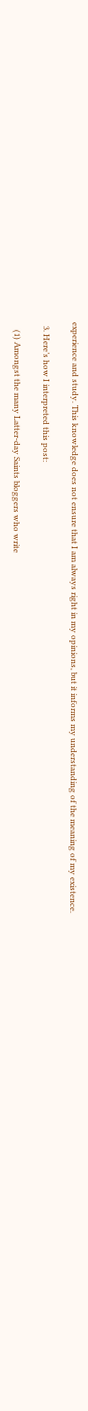experience and study. This knowledge does not ensure that I am always right in my opinions, but it informs my understanding of the meaning of my existence.

  3. Here’s how I interpreted this post:

    (1) Amongst the many Latter-day Saints bloggers who write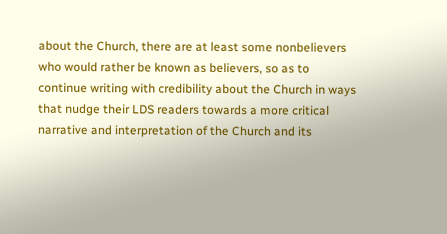about the Church, there are at least some nonbelievers who would rather be known as believers, so as to continue writing with credibility about the Church in ways that nudge their LDS readers towards a more critical narrative and interpretation of the Church and its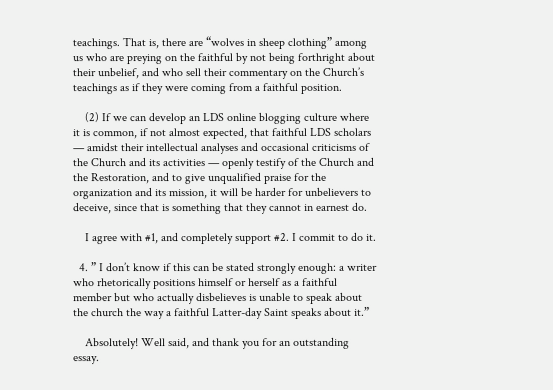teachings. That is, there are “wolves in sheep clothing” among us who are preying on the faithful by not being forthright about their unbelief, and who sell their commentary on the Church’s teachings as if they were coming from a faithful position.

    (2) If we can develop an LDS online blogging culture where it is common, if not almost expected, that faithful LDS scholars — amidst their intellectual analyses and occasional criticisms of the Church and its activities — openly testify of the Church and the Restoration, and to give unqualified praise for the organization and its mission, it will be harder for unbelievers to deceive, since that is something that they cannot in earnest do.

    I agree with #1, and completely support #2. I commit to do it.

  4. ” I don’t know if this can be stated strongly enough: a writer who rhetorically positions himself or herself as a faithful member but who actually disbelieves is unable to speak about the church the way a faithful Latter-day Saint speaks about it.”

    Absolutely! Well said, and thank you for an outstanding essay.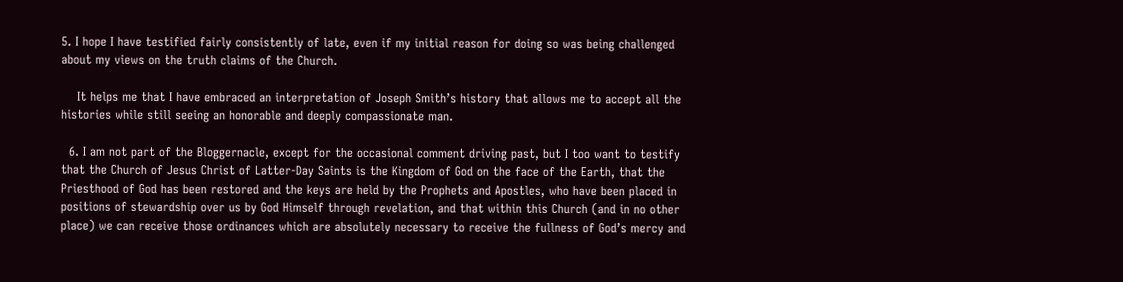5. I hope I have testified fairly consistently of late, even if my initial reason for doing so was being challenged about my views on the truth claims of the Church.

    It helps me that I have embraced an interpretation of Joseph Smith’s history that allows me to accept all the histories while still seeing an honorable and deeply compassionate man.

  6. I am not part of the Bloggernacle, except for the occasional comment driving past, but I too want to testify that the Church of Jesus Christ of Latter-Day Saints is the Kingdom of God on the face of the Earth, that the Priesthood of God has been restored and the keys are held by the Prophets and Apostles, who have been placed in positions of stewardship over us by God Himself through revelation, and that within this Church (and in no other place) we can receive those ordinances which are absolutely necessary to receive the fullness of God’s mercy and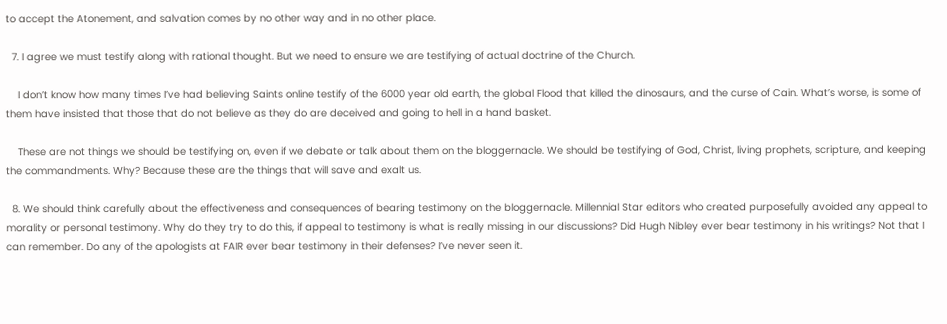to accept the Atonement, and salvation comes by no other way and in no other place.

  7. I agree we must testify along with rational thought. But we need to ensure we are testifying of actual doctrine of the Church.

    I don’t know how many times I’ve had believing Saints online testify of the 6000 year old earth, the global Flood that killed the dinosaurs, and the curse of Cain. What’s worse, is some of them have insisted that those that do not believe as they do are deceived and going to hell in a hand basket.

    These are not things we should be testifying on, even if we debate or talk about them on the bloggernacle. We should be testifying of God, Christ, living prophets, scripture, and keeping the commandments. Why? Because these are the things that will save and exalt us.

  8. We should think carefully about the effectiveness and consequences of bearing testimony on the bloggernacle. Millennial Star editors who created purposefully avoided any appeal to morality or personal testimony. Why do they try to do this, if appeal to testimony is what is really missing in our discussions? Did Hugh Nibley ever bear testimony in his writings? Not that I can remember. Do any of the apologists at FAIR ever bear testimony in their defenses? I’ve never seen it.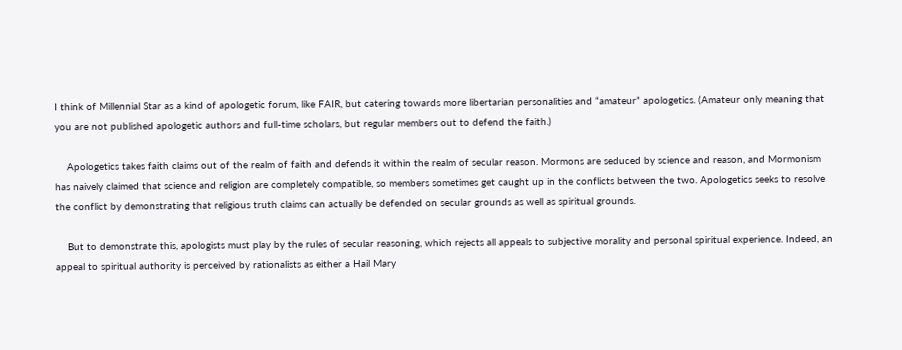I think of Millennial Star as a kind of apologetic forum, like FAIR, but catering towards more libertarian personalities and “amateur” apologetics. (Amateur only meaning that you are not published apologetic authors and full-time scholars, but regular members out to defend the faith.)

    Apologetics takes faith claims out of the realm of faith and defends it within the realm of secular reason. Mormons are seduced by science and reason, and Mormonism has naively claimed that science and religion are completely compatible, so members sometimes get caught up in the conflicts between the two. Apologetics seeks to resolve the conflict by demonstrating that religious truth claims can actually be defended on secular grounds as well as spiritual grounds.

    But to demonstrate this, apologists must play by the rules of secular reasoning, which rejects all appeals to subjective morality and personal spiritual experience. Indeed, an appeal to spiritual authority is perceived by rationalists as either a Hail Mary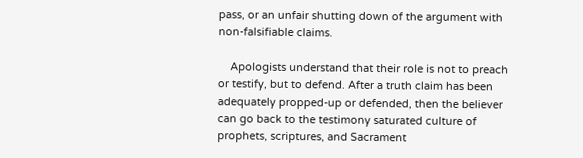pass, or an unfair shutting down of the argument with non-falsifiable claims.

    Apologists understand that their role is not to preach or testify, but to defend. After a truth claim has been adequately propped-up or defended, then the believer can go back to the testimony saturated culture of prophets, scriptures, and Sacrament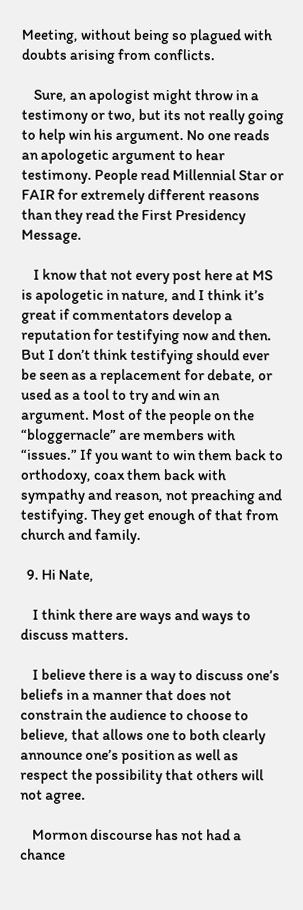Meeting, without being so plagued with doubts arising from conflicts.

    Sure, an apologist might throw in a testimony or two, but its not really going to help win his argument. No one reads an apologetic argument to hear testimony. People read Millennial Star or FAIR for extremely different reasons than they read the First Presidency Message.

    I know that not every post here at MS is apologetic in nature, and I think it’s great if commentators develop a reputation for testifying now and then. But I don’t think testifying should ever be seen as a replacement for debate, or used as a tool to try and win an argument. Most of the people on the “bloggernacle” are members with “issues.” If you want to win them back to orthodoxy, coax them back with sympathy and reason, not preaching and testifying. They get enough of that from church and family.

  9. Hi Nate,

    I think there are ways and ways to discuss matters.

    I believe there is a way to discuss one’s beliefs in a manner that does not constrain the audience to choose to believe, that allows one to both clearly announce one’s position as well as respect the possibility that others will not agree.

    Mormon discourse has not had a chance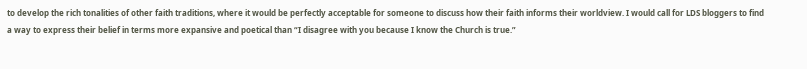to develop the rich tonalities of other faith traditions, where it would be perfectly acceptable for someone to discuss how their faith informs their worldview. I would call for LDS bloggers to find a way to express their belief in terms more expansive and poetical than “I disagree with you because I know the Church is true.”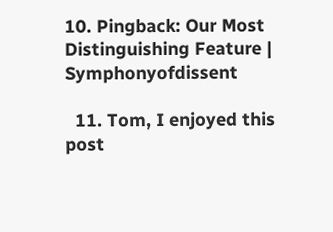10. Pingback: Our Most Distinguishing Feature | Symphonyofdissent

  11. Tom, I enjoyed this post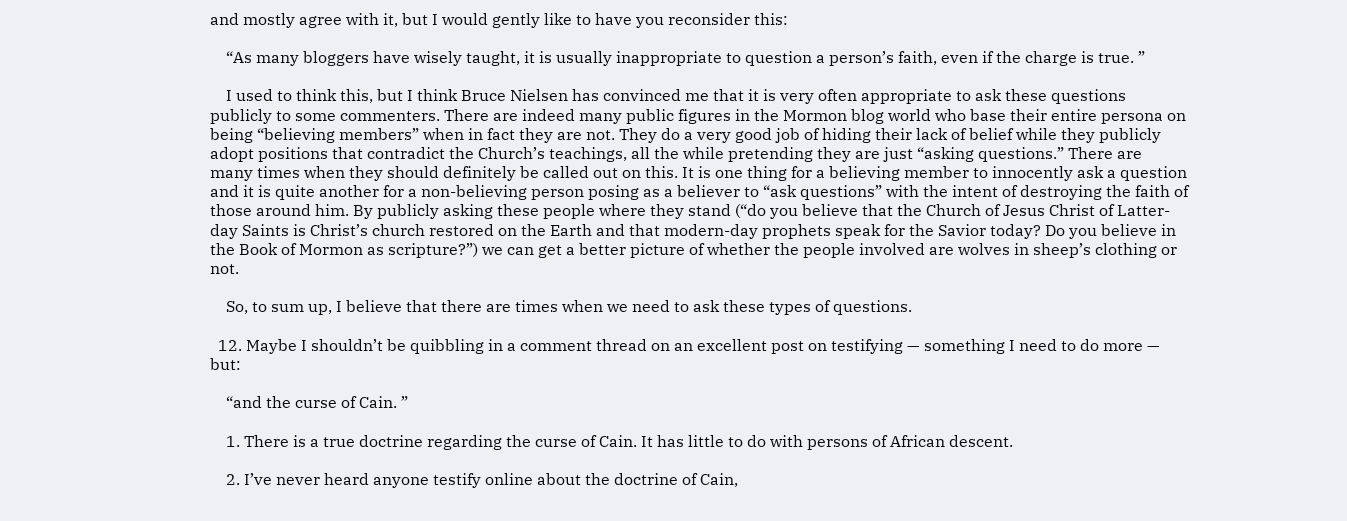and mostly agree with it, but I would gently like to have you reconsider this:

    “As many bloggers have wisely taught, it is usually inappropriate to question a person’s faith, even if the charge is true. ”

    I used to think this, but I think Bruce Nielsen has convinced me that it is very often appropriate to ask these questions publicly to some commenters. There are indeed many public figures in the Mormon blog world who base their entire persona on being “believing members” when in fact they are not. They do a very good job of hiding their lack of belief while they publicly adopt positions that contradict the Church’s teachings, all the while pretending they are just “asking questions.” There are many times when they should definitely be called out on this. It is one thing for a believing member to innocently ask a question and it is quite another for a non-believing person posing as a believer to “ask questions” with the intent of destroying the faith of those around him. By publicly asking these people where they stand (“do you believe that the Church of Jesus Christ of Latter-day Saints is Christ’s church restored on the Earth and that modern-day prophets speak for the Savior today? Do you believe in the Book of Mormon as scripture?”) we can get a better picture of whether the people involved are wolves in sheep’s clothing or not.

    So, to sum up, I believe that there are times when we need to ask these types of questions.

  12. Maybe I shouldn’t be quibbling in a comment thread on an excellent post on testifying — something I need to do more — but:

    “and the curse of Cain. ”

    1. There is a true doctrine regarding the curse of Cain. It has little to do with persons of African descent.

    2. I’ve never heard anyone testify online about the doctrine of Cain,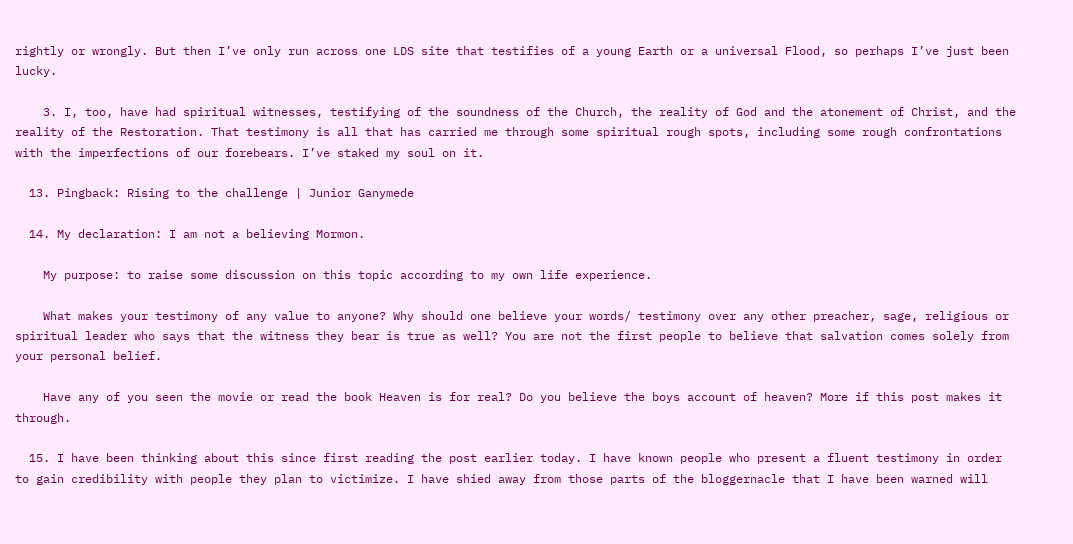rightly or wrongly. But then I’ve only run across one LDS site that testifies of a young Earth or a universal Flood, so perhaps I’ve just been lucky.

    3. I, too, have had spiritual witnesses, testifying of the soundness of the Church, the reality of God and the atonement of Christ, and the reality of the Restoration. That testimony is all that has carried me through some spiritual rough spots, including some rough confrontations with the imperfections of our forebears. I’ve staked my soul on it.

  13. Pingback: Rising to the challenge | Junior Ganymede

  14. My declaration: I am not a believing Mormon.

    My purpose: to raise some discussion on this topic according to my own life experience.

    What makes your testimony of any value to anyone? Why should one believe your words/ testimony over any other preacher, sage, religious or spiritual leader who says that the witness they bear is true as well? You are not the first people to believe that salvation comes solely from your personal belief.

    Have any of you seen the movie or read the book Heaven is for real? Do you believe the boys account of heaven? More if this post makes it through.

  15. I have been thinking about this since first reading the post earlier today. I have known people who present a fluent testimony in order to gain credibility with people they plan to victimize. I have shied away from those parts of the bloggernacle that I have been warned will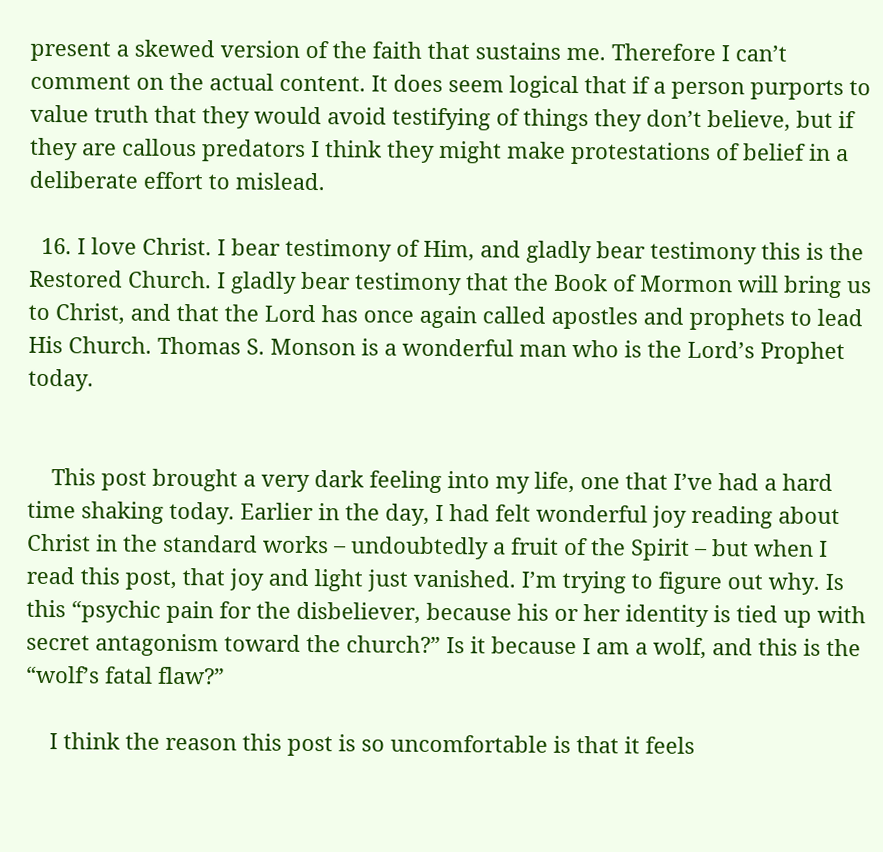present a skewed version of the faith that sustains me. Therefore I can’t comment on the actual content. It does seem logical that if a person purports to value truth that they would avoid testifying of things they don’t believe, but if they are callous predators I think they might make protestations of belief in a deliberate effort to mislead.

  16. I love Christ. I bear testimony of Him, and gladly bear testimony this is the Restored Church. I gladly bear testimony that the Book of Mormon will bring us to Christ, and that the Lord has once again called apostles and prophets to lead His Church. Thomas S. Monson is a wonderful man who is the Lord’s Prophet today.


    This post brought a very dark feeling into my life, one that I’ve had a hard time shaking today. Earlier in the day, I had felt wonderful joy reading about Christ in the standard works – undoubtedly a fruit of the Spirit – but when I read this post, that joy and light just vanished. I’m trying to figure out why. Is this “psychic pain for the disbeliever, because his or her identity is tied up with secret antagonism toward the church?” Is it because I am a wolf, and this is the “wolf’s fatal flaw?”

    I think the reason this post is so uncomfortable is that it feels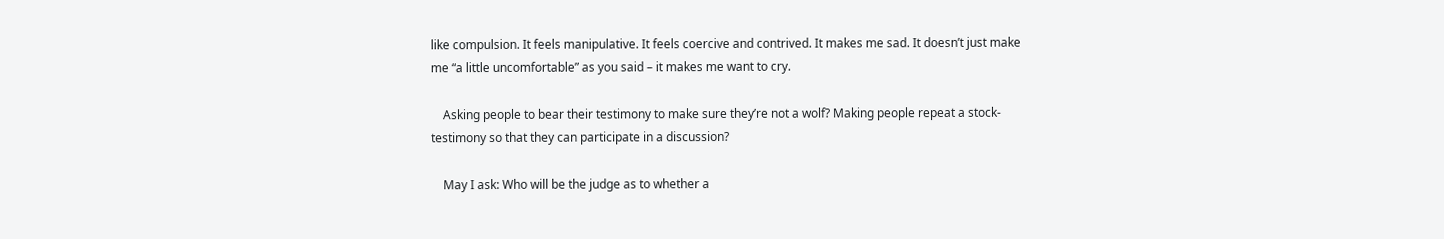like compulsion. It feels manipulative. It feels coercive and contrived. It makes me sad. It doesn’t just make me “a little uncomfortable” as you said – it makes me want to cry.

    Asking people to bear their testimony to make sure they’re not a wolf? Making people repeat a stock-testimony so that they can participate in a discussion?

    May I ask: Who will be the judge as to whether a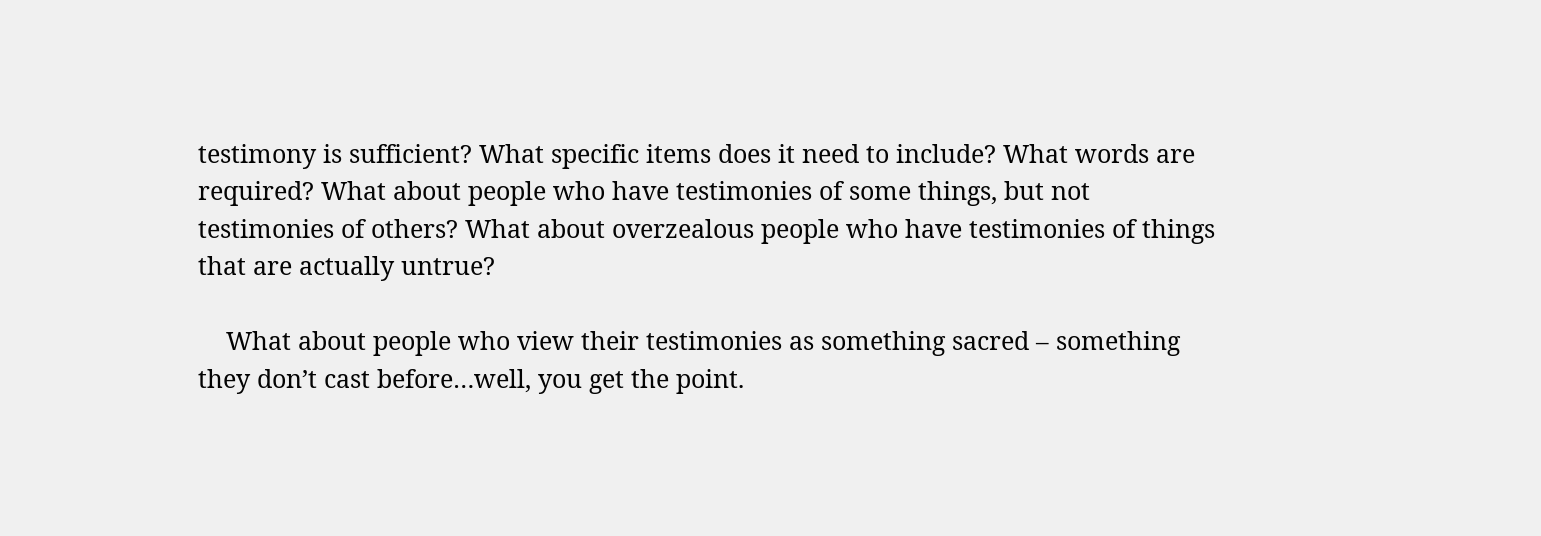testimony is sufficient? What specific items does it need to include? What words are required? What about people who have testimonies of some things, but not testimonies of others? What about overzealous people who have testimonies of things that are actually untrue?

    What about people who view their testimonies as something sacred – something they don’t cast before…well, you get the point.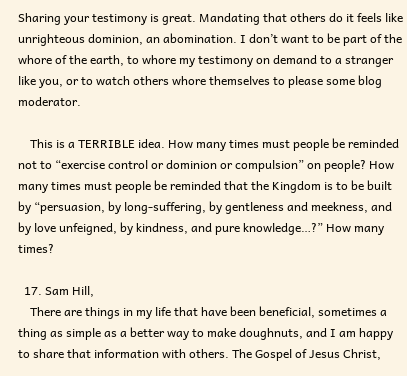Sharing your testimony is great. Mandating that others do it feels like unrighteous dominion, an abomination. I don’t want to be part of the whore of the earth, to whore my testimony on demand to a stranger like you, or to watch others whore themselves to please some blog moderator.

    This is a TERRIBLE idea. How many times must people be reminded not to “exercise control or dominion or compulsion” on people? How many times must people be reminded that the Kingdom is to be built by “persuasion, by long-suffering, by gentleness and meekness, and by love unfeigned, by kindness, and pure knowledge…?” How many times?

  17. Sam Hill,
    There are things in my life that have been beneficial, sometimes a thing as simple as a better way to make doughnuts, and I am happy to share that information with others. The Gospel of Jesus Christ,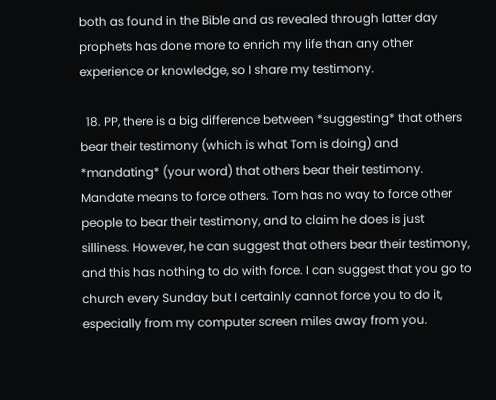both as found in the Bible and as revealed through latter day prophets has done more to enrich my life than any other experience or knowledge, so I share my testimony.

  18. PP, there is a big difference between *suggesting* that others bear their testimony (which is what Tom is doing) and *mandating* (your word) that others bear their testimony. Mandate means to force others. Tom has no way to force other people to bear their testimony, and to claim he does is just silliness. However, he can suggest that others bear their testimony, and this has nothing to do with force. I can suggest that you go to church every Sunday but I certainly cannot force you to do it, especially from my computer screen miles away from you.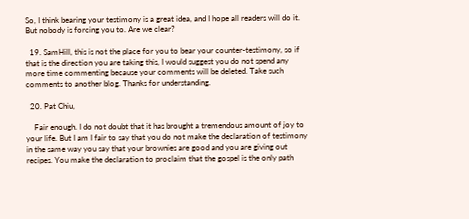So, I think bearing your testimony is a great idea, and I hope all readers will do it. But nobody is forcing you to. Are we clear?

  19. SamHill, this is not the place for you to bear your counter-testimony, so if that is the direction you are taking this, I would suggest you do not spend any more time commenting because your comments will be deleted. Take such comments to another blog. Thanks for understanding.

  20. Pat Chiu,

    Fair enough. I do not doubt that it has brought a tremendous amount of joy to your life. But I am I fair to say that you do not make the declaration of testimony in the same way you say that your brownies are good and you are giving out recipes. You make the declaration to proclaim that the gospel is the only path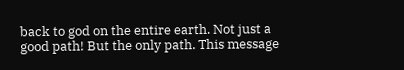back to god on the entire earth. Not just a good path! But the only path. This message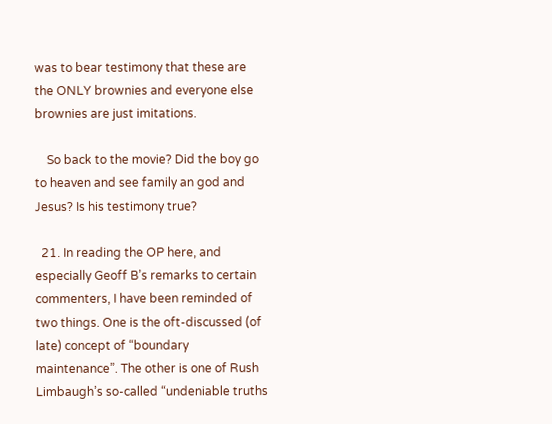was to bear testimony that these are the ONLY brownies and everyone else brownies are just imitations.

    So back to the movie? Did the boy go to heaven and see family an god and Jesus? Is his testimony true?

  21. In reading the OP here, and especially Geoff B’s remarks to certain commenters, I have been reminded of two things. One is the oft-discussed (of late) concept of “boundary maintenance”. The other is one of Rush Limbaugh’s so-called “undeniable truths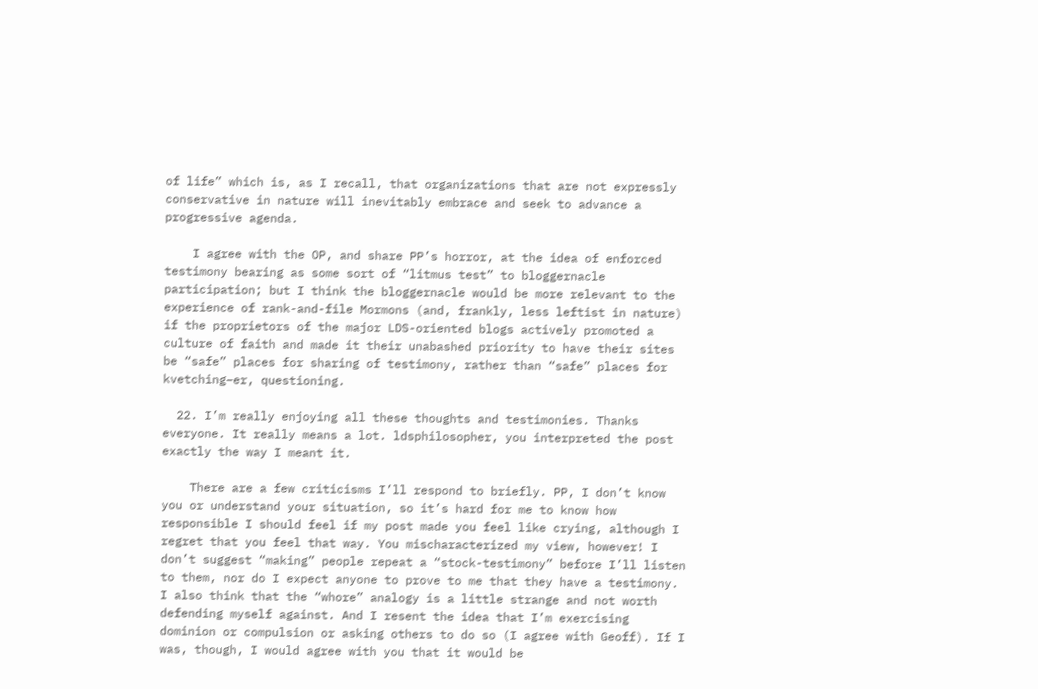of life” which is, as I recall, that organizations that are not expressly conservative in nature will inevitably embrace and seek to advance a progressive agenda.

    I agree with the OP, and share PP’s horror, at the idea of enforced testimony bearing as some sort of “litmus test” to bloggernacle participation; but I think the bloggernacle would be more relevant to the experience of rank-and-file Mormons (and, frankly, less leftist in nature) if the proprietors of the major LDS-oriented blogs actively promoted a culture of faith and made it their unabashed priority to have their sites be “safe” places for sharing of testimony, rather than “safe” places for kvetching–er, questioning.

  22. I’m really enjoying all these thoughts and testimonies. Thanks everyone. It really means a lot. ldsphilosopher, you interpreted the post exactly the way I meant it.

    There are a few criticisms I’ll respond to briefly. PP, I don’t know you or understand your situation, so it’s hard for me to know how responsible I should feel if my post made you feel like crying, although I regret that you feel that way. You mischaracterized my view, however! I don’t suggest “making” people repeat a “stock-testimony” before I’ll listen to them, nor do I expect anyone to prove to me that they have a testimony. I also think that the “whore” analogy is a little strange and not worth defending myself against. And I resent the idea that I’m exercising dominion or compulsion or asking others to do so (I agree with Geoff). If I was, though, I would agree with you that it would be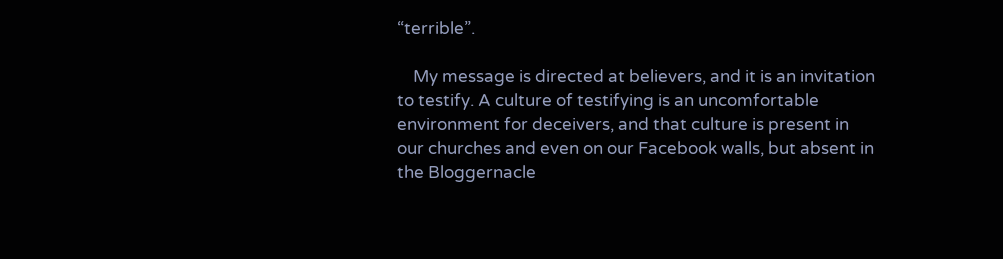“terrible”.

    My message is directed at believers, and it is an invitation to testify. A culture of testifying is an uncomfortable environment for deceivers, and that culture is present in our churches and even on our Facebook walls, but absent in the Bloggernacle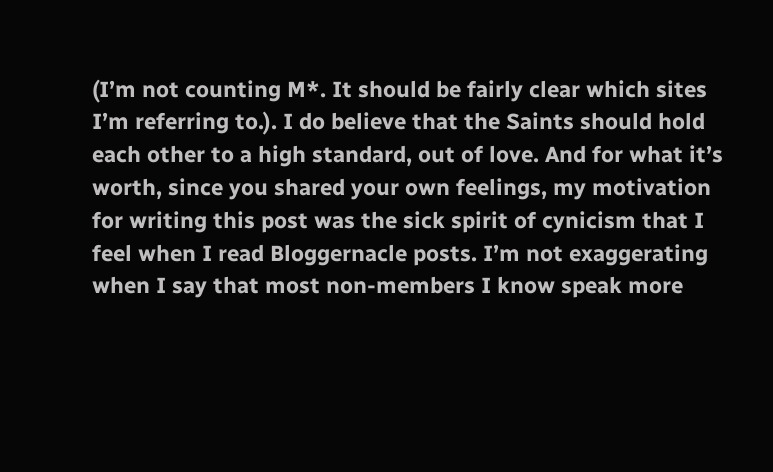(I’m not counting M*. It should be fairly clear which sites I’m referring to.). I do believe that the Saints should hold each other to a high standard, out of love. And for what it’s worth, since you shared your own feelings, my motivation for writing this post was the sick spirit of cynicism that I feel when I read Bloggernacle posts. I’m not exaggerating when I say that most non-members I know speak more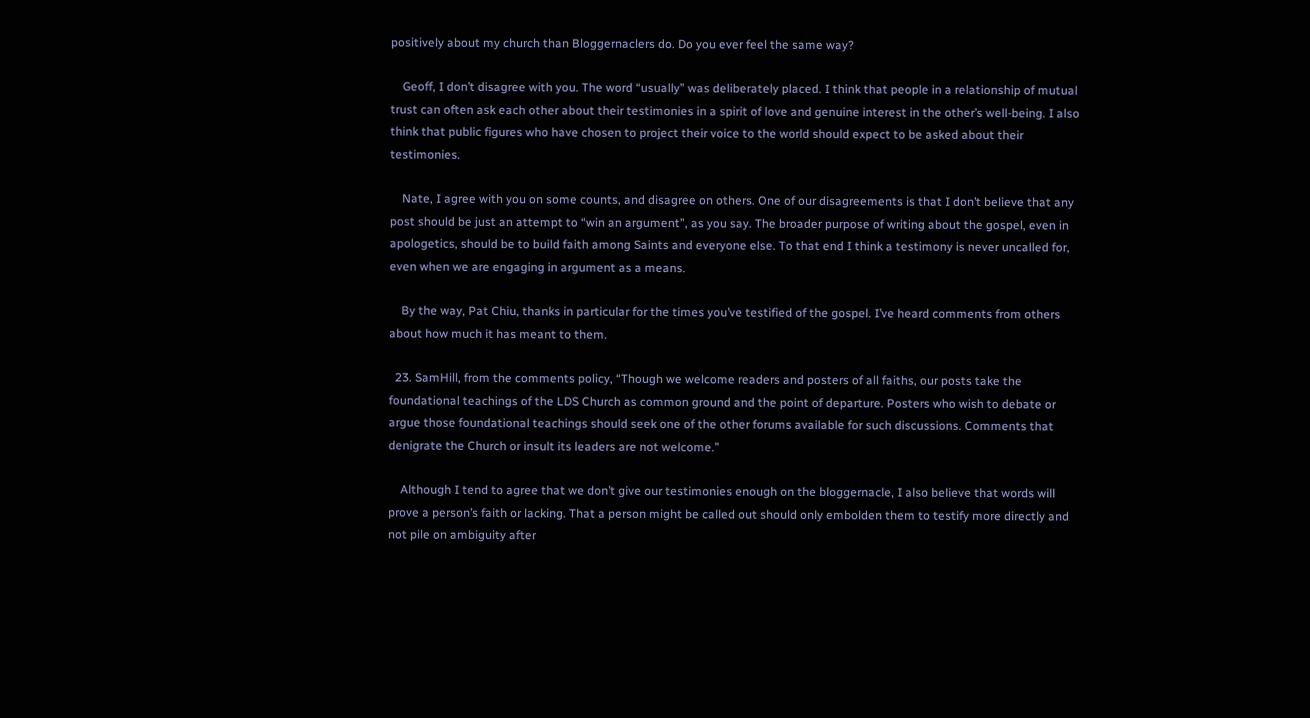positively about my church than Bloggernaclers do. Do you ever feel the same way?

    Geoff, I don’t disagree with you. The word “usually” was deliberately placed. I think that people in a relationship of mutual trust can often ask each other about their testimonies in a spirit of love and genuine interest in the other’s well-being. I also think that public figures who have chosen to project their voice to the world should expect to be asked about their testimonies.

    Nate, I agree with you on some counts, and disagree on others. One of our disagreements is that I don’t believe that any post should be just an attempt to “win an argument”, as you say. The broader purpose of writing about the gospel, even in apologetics, should be to build faith among Saints and everyone else. To that end I think a testimony is never uncalled for, even when we are engaging in argument as a means.

    By the way, Pat Chiu, thanks in particular for the times you’ve testified of the gospel. I’ve heard comments from others about how much it has meant to them.

  23. SamHill, from the comments policy, “Though we welcome readers and posters of all faiths, our posts take the foundational teachings of the LDS Church as common ground and the point of departure. Posters who wish to debate or argue those foundational teachings should seek one of the other forums available for such discussions. Comments that denigrate the Church or insult its leaders are not welcome.”

    Although I tend to agree that we don’t give our testimonies enough on the bloggernacle, I also believe that words will prove a person’s faith or lacking. That a person might be called out should only embolden them to testify more directly and not pile on ambiguity after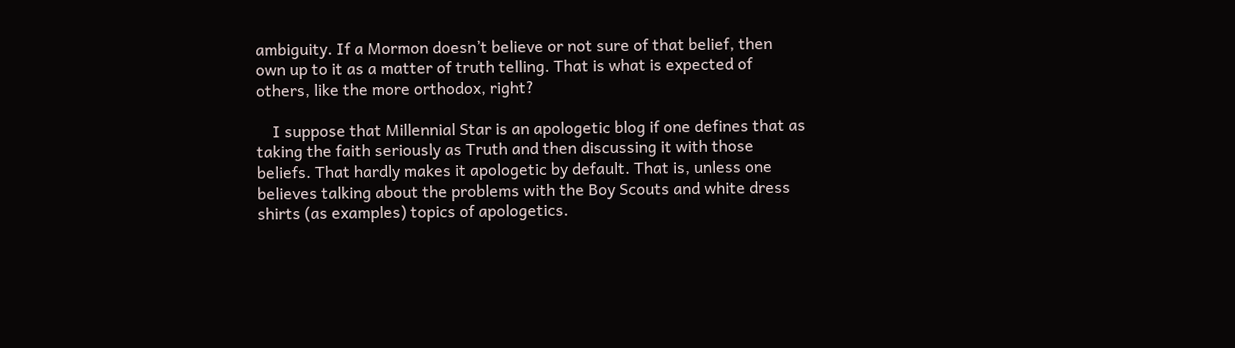ambiguity. If a Mormon doesn’t believe or not sure of that belief, then own up to it as a matter of truth telling. That is what is expected of others, like the more orthodox, right?

    I suppose that Millennial Star is an apologetic blog if one defines that as taking the faith seriously as Truth and then discussing it with those beliefs. That hardly makes it apologetic by default. That is, unless one believes talking about the problems with the Boy Scouts and white dress shirts (as examples) topics of apologetics.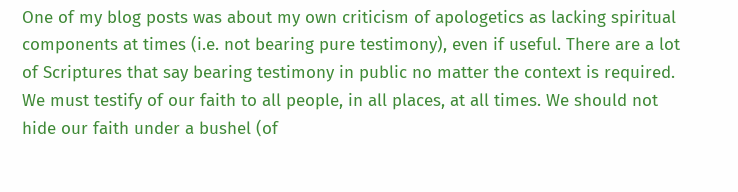One of my blog posts was about my own criticism of apologetics as lacking spiritual components at times (i.e. not bearing pure testimony), even if useful. There are a lot of Scriptures that say bearing testimony in public no matter the context is required. We must testify of our faith to all people, in all places, at all times. We should not hide our faith under a bushel (of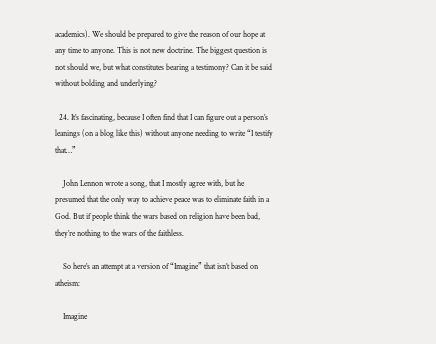academics). We should be prepared to give the reason of our hope at any time to anyone. This is not new doctrine. The biggest question is not should we, but what constitutes bearing a testimony? Can it be said without bolding and underlying?

  24. It’s fascinating, because I often find that I can figure out a person’s leanings (on a blog like this) without anyone needing to write “I testify that…”

    John Lennon wrote a song, that I mostly agree with, but he presumed that the only way to achieve peace was to eliminate faith in a God. But if people think the wars based on religion have been bad, they’re nothing to the wars of the faithless.

    So here’s an attempt at a version of “Imagine” that isn’t based on atheism:

    Imagine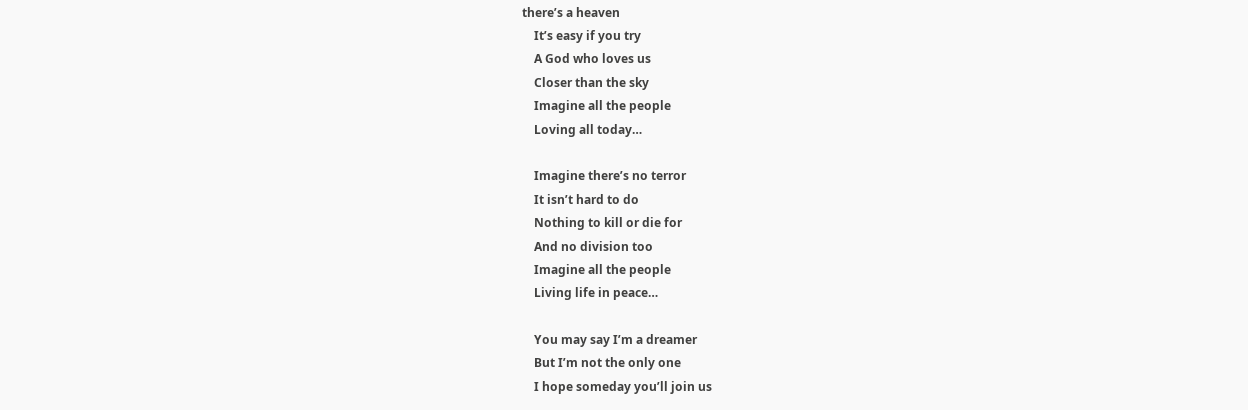there’s a heaven
    It’s easy if you try
    A God who loves us
    Closer than the sky
    Imagine all the people
    Loving all today…

    Imagine there’s no terror
    It isn’t hard to do
    Nothing to kill or die for
    And no division too
    Imagine all the people
    Living life in peace…

    You may say I’m a dreamer
    But I’m not the only one
    I hope someday you’ll join us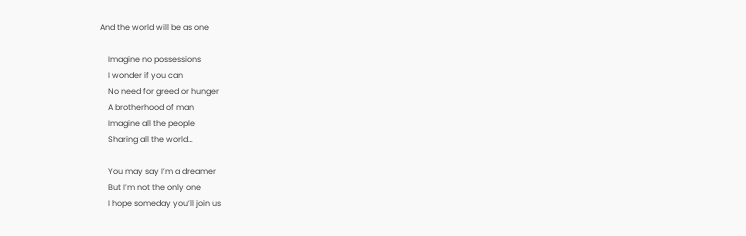And the world will be as one

    Imagine no possessions
    I wonder if you can
    No need for greed or hunger
    A brotherhood of man
    Imagine all the people
    Sharing all the world…

    You may say I’m a dreamer
    But I’m not the only one
    I hope someday you’ll join us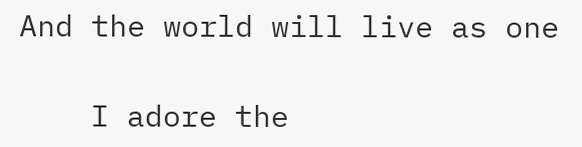And the world will live as one

    I adore the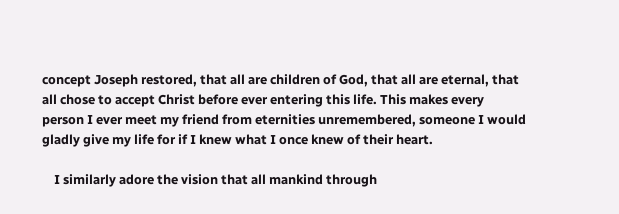concept Joseph restored, that all are children of God, that all are eternal, that all chose to accept Christ before ever entering this life. This makes every person I ever meet my friend from eternities unremembered, someone I would gladly give my life for if I knew what I once knew of their heart.

    I similarly adore the vision that all mankind through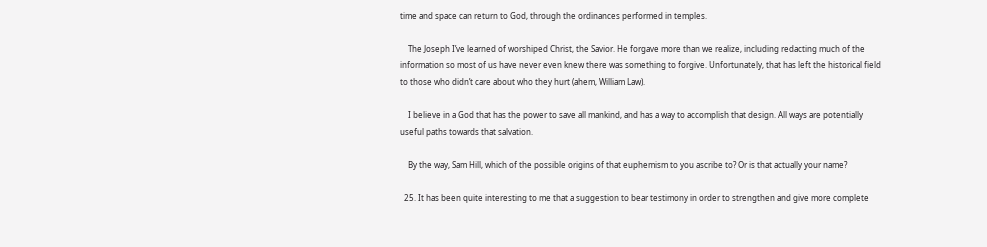time and space can return to God, through the ordinances performed in temples.

    The Joseph I’ve learned of worshiped Christ, the Savior. He forgave more than we realize, including redacting much of the information so most of us have never even knew there was something to forgive. Unfortunately, that has left the historical field to those who didn’t care about who they hurt (ahem, William Law).

    I believe in a God that has the power to save all mankind, and has a way to accomplish that design. All ways are potentially useful paths towards that salvation.

    By the way, Sam Hill, which of the possible origins of that euphemism to you ascribe to? Or is that actually your name?

  25. It has been quite interesting to me that a suggestion to bear testimony in order to strengthen and give more complete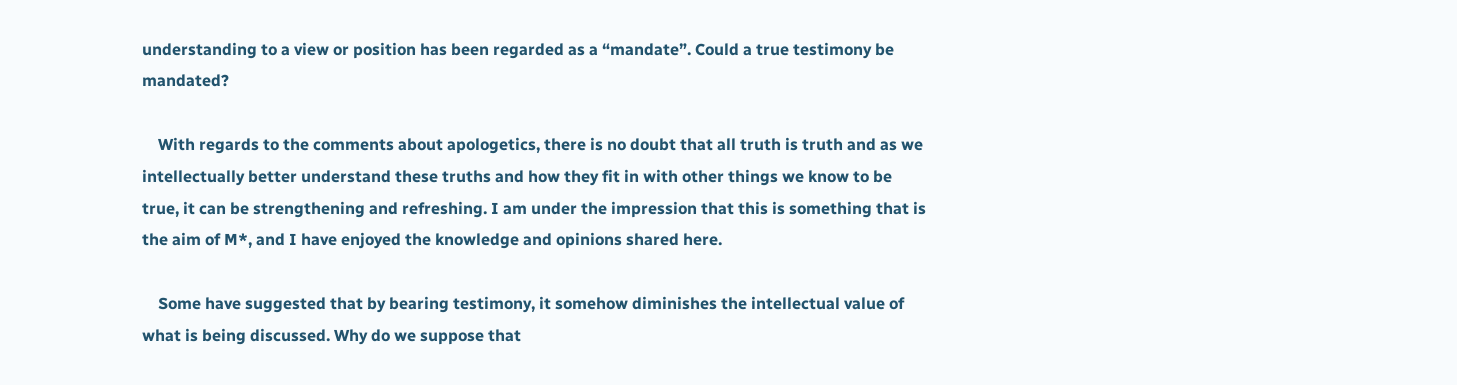understanding to a view or position has been regarded as a “mandate”. Could a true testimony be mandated?

    With regards to the comments about apologetics, there is no doubt that all truth is truth and as we intellectually better understand these truths and how they fit in with other things we know to be true, it can be strengthening and refreshing. I am under the impression that this is something that is the aim of M*, and I have enjoyed the knowledge and opinions shared here.

    Some have suggested that by bearing testimony, it somehow diminishes the intellectual value of what is being discussed. Why do we suppose that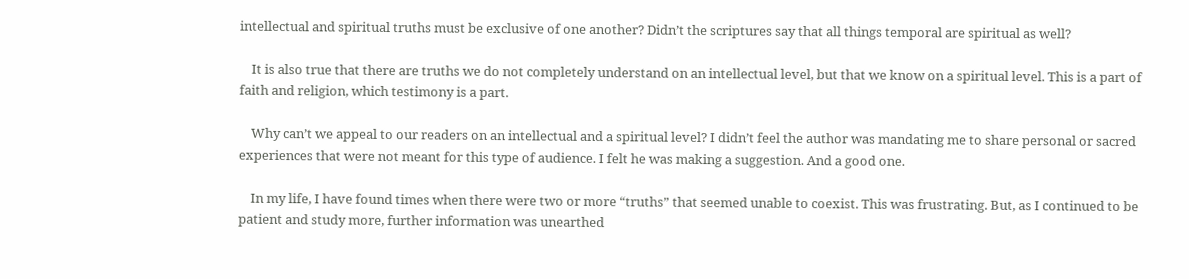intellectual and spiritual truths must be exclusive of one another? Didn’t the scriptures say that all things temporal are spiritual as well?

    It is also true that there are truths we do not completely understand on an intellectual level, but that we know on a spiritual level. This is a part of faith and religion, which testimony is a part.

    Why can’t we appeal to our readers on an intellectual and a spiritual level? I didn’t feel the author was mandating me to share personal or sacred experiences that were not meant for this type of audience. I felt he was making a suggestion. And a good one.

    In my life, I have found times when there were two or more “truths” that seemed unable to coexist. This was frustrating. But, as I continued to be patient and study more, further information was unearthed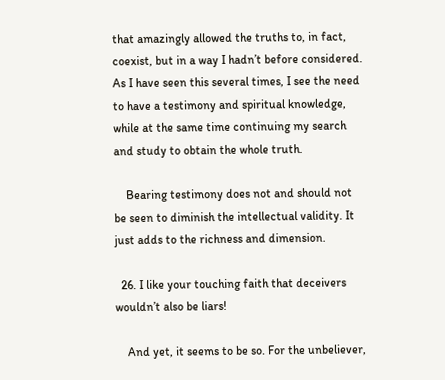that amazingly allowed the truths to, in fact, coexist, but in a way I hadn’t before considered. As I have seen this several times, I see the need to have a testimony and spiritual knowledge, while at the same time continuing my search and study to obtain the whole truth.

    Bearing testimony does not and should not be seen to diminish the intellectual validity. It just adds to the richness and dimension.

  26. I like your touching faith that deceivers wouldn’t also be liars!

    And yet, it seems to be so. For the unbeliever,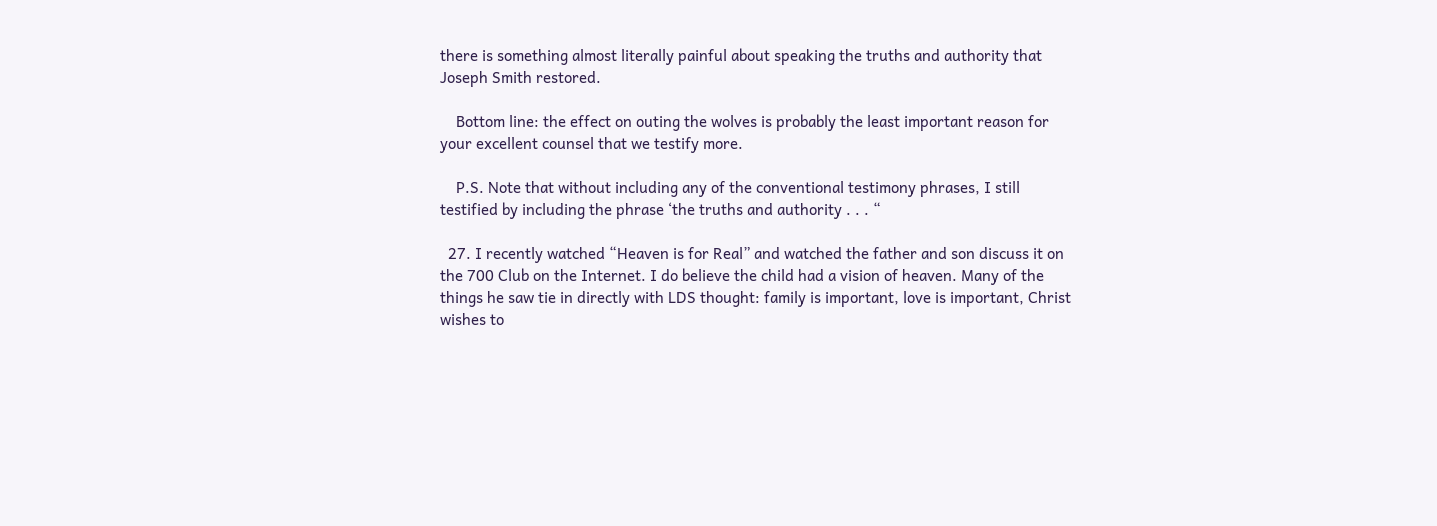there is something almost literally painful about speaking the truths and authority that Joseph Smith restored.

    Bottom line: the effect on outing the wolves is probably the least important reason for your excellent counsel that we testify more.

    P.S. Note that without including any of the conventional testimony phrases, I still testified by including the phrase ‘the truths and authority . . . “

  27. I recently watched “Heaven is for Real” and watched the father and son discuss it on the 700 Club on the Internet. I do believe the child had a vision of heaven. Many of the things he saw tie in directly with LDS thought: family is important, love is important, Christ wishes to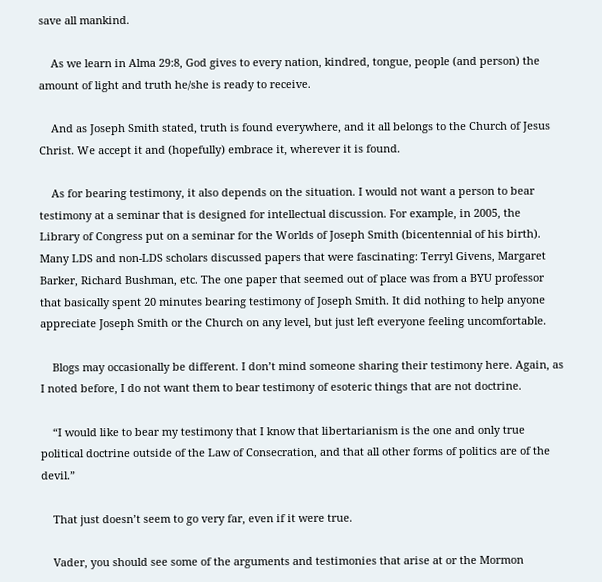save all mankind.

    As we learn in Alma 29:8, God gives to every nation, kindred, tongue, people (and person) the amount of light and truth he/she is ready to receive.

    And as Joseph Smith stated, truth is found everywhere, and it all belongs to the Church of Jesus Christ. We accept it and (hopefully) embrace it, wherever it is found.

    As for bearing testimony, it also depends on the situation. I would not want a person to bear testimony at a seminar that is designed for intellectual discussion. For example, in 2005, the Library of Congress put on a seminar for the Worlds of Joseph Smith (bicentennial of his birth). Many LDS and non-LDS scholars discussed papers that were fascinating: Terryl Givens, Margaret Barker, Richard Bushman, etc. The one paper that seemed out of place was from a BYU professor that basically spent 20 minutes bearing testimony of Joseph Smith. It did nothing to help anyone appreciate Joseph Smith or the Church on any level, but just left everyone feeling uncomfortable.

    Blogs may occasionally be different. I don’t mind someone sharing their testimony here. Again, as I noted before, I do not want them to bear testimony of esoteric things that are not doctrine.

    “I would like to bear my testimony that I know that libertarianism is the one and only true political doctrine outside of the Law of Consecration, and that all other forms of politics are of the devil.”

    That just doesn’t seem to go very far, even if it were true.

    Vader, you should see some of the arguments and testimonies that arise at or the Mormon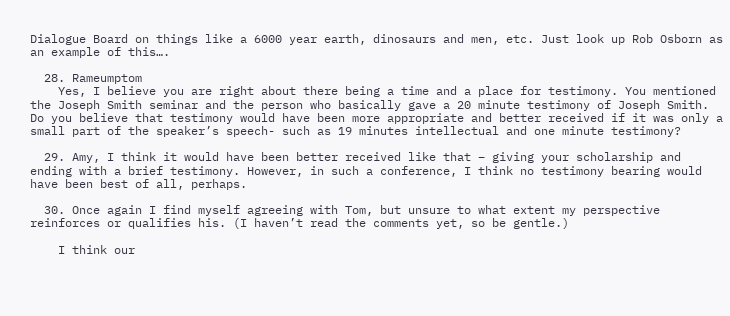Dialogue Board on things like a 6000 year earth, dinosaurs and men, etc. Just look up Rob Osborn as an example of this….

  28. Rameumptom
    Yes, I believe you are right about there being a time and a place for testimony. You mentioned the Joseph Smith seminar and the person who basically gave a 20 minute testimony of Joseph Smith. Do you believe that testimony would have been more appropriate and better received if it was only a small part of the speaker’s speech- such as 19 minutes intellectual and one minute testimony?

  29. Amy, I think it would have been better received like that – giving your scholarship and ending with a brief testimony. However, in such a conference, I think no testimony bearing would have been best of all, perhaps.

  30. Once again I find myself agreeing with Tom, but unsure to what extent my perspective reinforces or qualifies his. (I haven’t read the comments yet, so be gentle.)

    I think our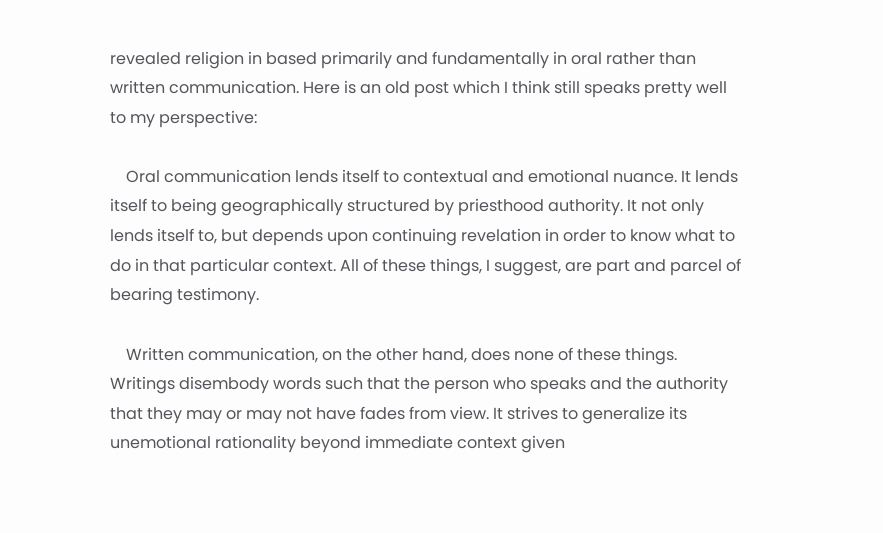revealed religion in based primarily and fundamentally in oral rather than written communication. Here is an old post which I think still speaks pretty well to my perspective:

    Oral communication lends itself to contextual and emotional nuance. It lends itself to being geographically structured by priesthood authority. It not only lends itself to, but depends upon continuing revelation in order to know what to do in that particular context. All of these things, I suggest, are part and parcel of bearing testimony.

    Written communication, on the other hand, does none of these things. Writings disembody words such that the person who speaks and the authority that they may or may not have fades from view. It strives to generalize its unemotional rationality beyond immediate context given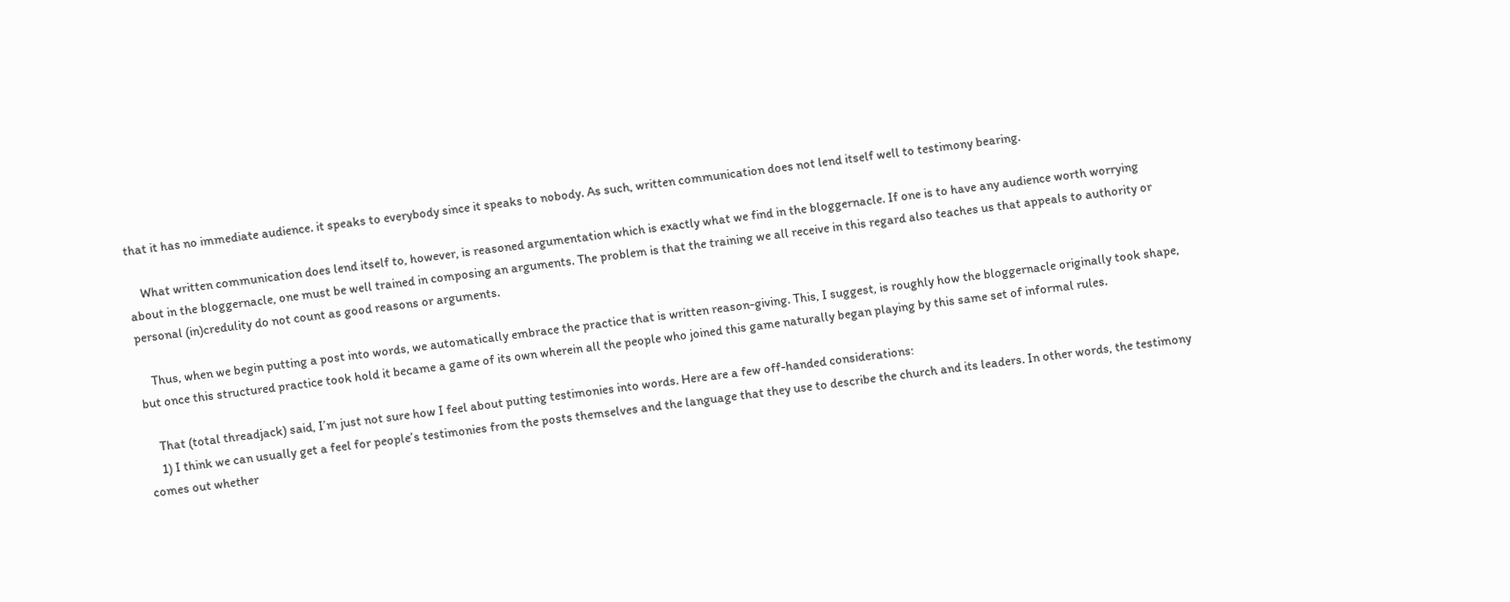that it has no immediate audience. it speaks to everybody since it speaks to nobody. As such, written communication does not lend itself well to testimony bearing.

    What written communication does lend itself to, however, is reasoned argumentation which is exactly what we find in the bloggernacle. If one is to have any audience worth worrying about in the bloggernacle, one must be well trained in composing an arguments. The problem is that the training we all receive in this regard also teaches us that appeals to authority or personal (in)credulity do not count as good reasons or arguments.

    Thus, when we begin putting a post into words, we automatically embrace the practice that is written reason-giving. This, I suggest, is roughly how the bloggernacle originally took shape, but once this structured practice took hold it became a game of its own wherein all the people who joined this game naturally began playing by this same set of informal rules.

    That (total threadjack) said, I’m just not sure how I feel about putting testimonies into words. Here are a few off-handed considerations:
    1) I think we can usually get a feel for people’s testimonies from the posts themselves and the language that they use to describe the church and its leaders. In other words, the testimony comes out whether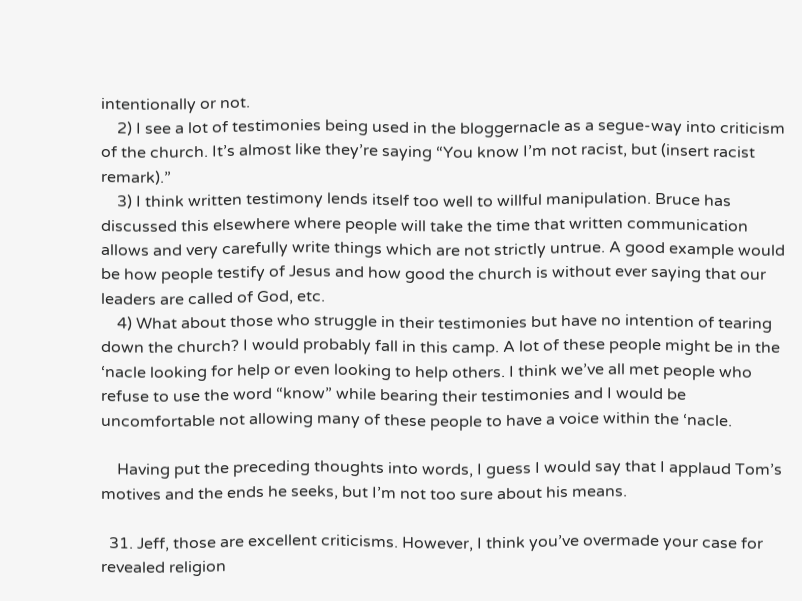intentionally or not.
    2) I see a lot of testimonies being used in the bloggernacle as a segue-way into criticism of the church. It’s almost like they’re saying “You know I’m not racist, but (insert racist remark).”
    3) I think written testimony lends itself too well to willful manipulation. Bruce has discussed this elsewhere where people will take the time that written communication allows and very carefully write things which are not strictly untrue. A good example would be how people testify of Jesus and how good the church is without ever saying that our leaders are called of God, etc.
    4) What about those who struggle in their testimonies but have no intention of tearing down the church? I would probably fall in this camp. A lot of these people might be in the ‘nacle looking for help or even looking to help others. I think we’ve all met people who refuse to use the word “know” while bearing their testimonies and I would be uncomfortable not allowing many of these people to have a voice within the ‘nacle.

    Having put the preceding thoughts into words, I guess I would say that I applaud Tom’s motives and the ends he seeks, but I’m not too sure about his means.

  31. Jeff, those are excellent criticisms. However, I think you’ve overmade your case for revealed religion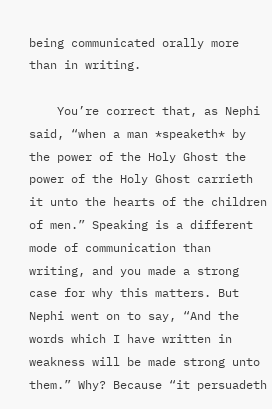being communicated orally more than in writing.

    You’re correct that, as Nephi said, “when a man *speaketh* by the power of the Holy Ghost the power of the Holy Ghost carrieth it unto the hearts of the children of men.” Speaking is a different mode of communication than writing, and you made a strong case for why this matters. But Nephi went on to say, “And the words which I have written in weakness will be made strong unto them.” Why? Because “it persuadeth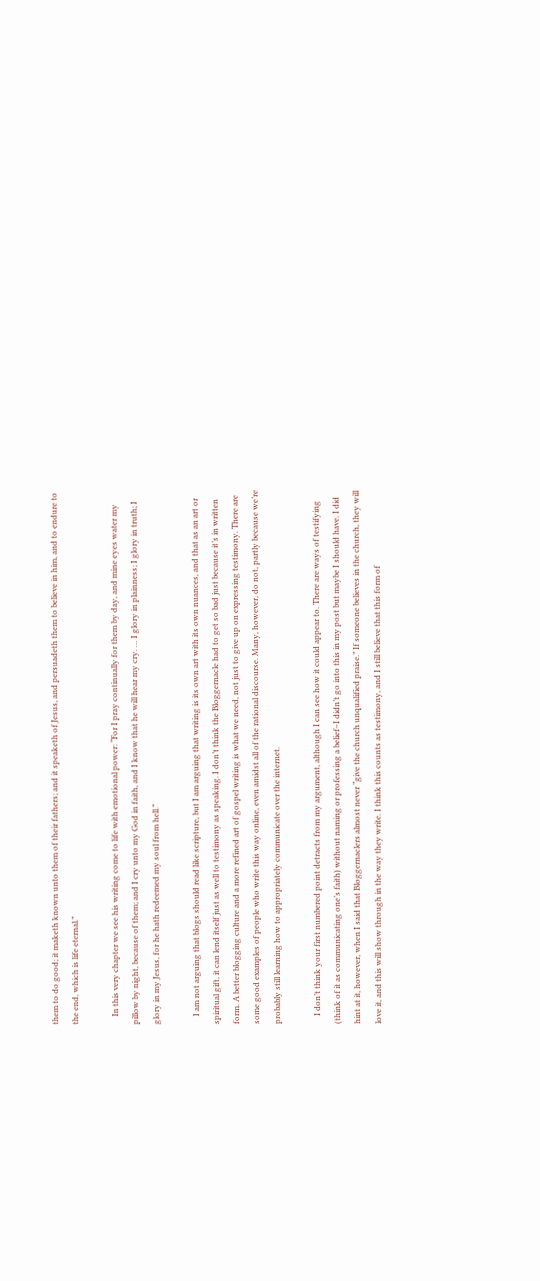them to do good; it maketh known unto them of their fathers; and it speaketh of Jesus, and persuadeth them to believe in him, and to endure to the end, which is life eternal.”

    In this very chapter we see his writing come to life with emotional power: “For I pray continually for them by day, and mine eyes water my pillow by night, because of them; and I cry unto my God in faith, and I know that he will hear my cry. … I glory in plainness; I glory in truth; I glory in my Jesus, for he hath redeemed my soul from hell.”

    I am not arguing that blogs should read like scripture, but I am arguing that writing is its own art with its own nuances, and that as an art or spiritual gift, it can lend itself just as well to testimony as speaking. I don’t think the Bloggernacle had to get so bad just because it’s in written form. A better blogging culture and a more refined art of gospel writing is what we need, not just to give up on expressing testimony. There are some good examples of people who write this way online, even amidst all of the rational discourse. Many, however, do not, partly because we’re probably still learning how to appropriately communicate over the internet.

    I don’t think your first numbered point detracts from my argument, although I can see how it could appear to. There are ways of testifying (think of it as communicating one’s faith) without naming or professing a belief–I didn’t go into this in my post but maybe I should have. I did hint at it, however, when I said that Bloggernaclers almost never “give the church unqualified praise.” If someone believes in the church, they will love it, and this will show through in the way they write. I think this counts as testimony, and I still believe that this form of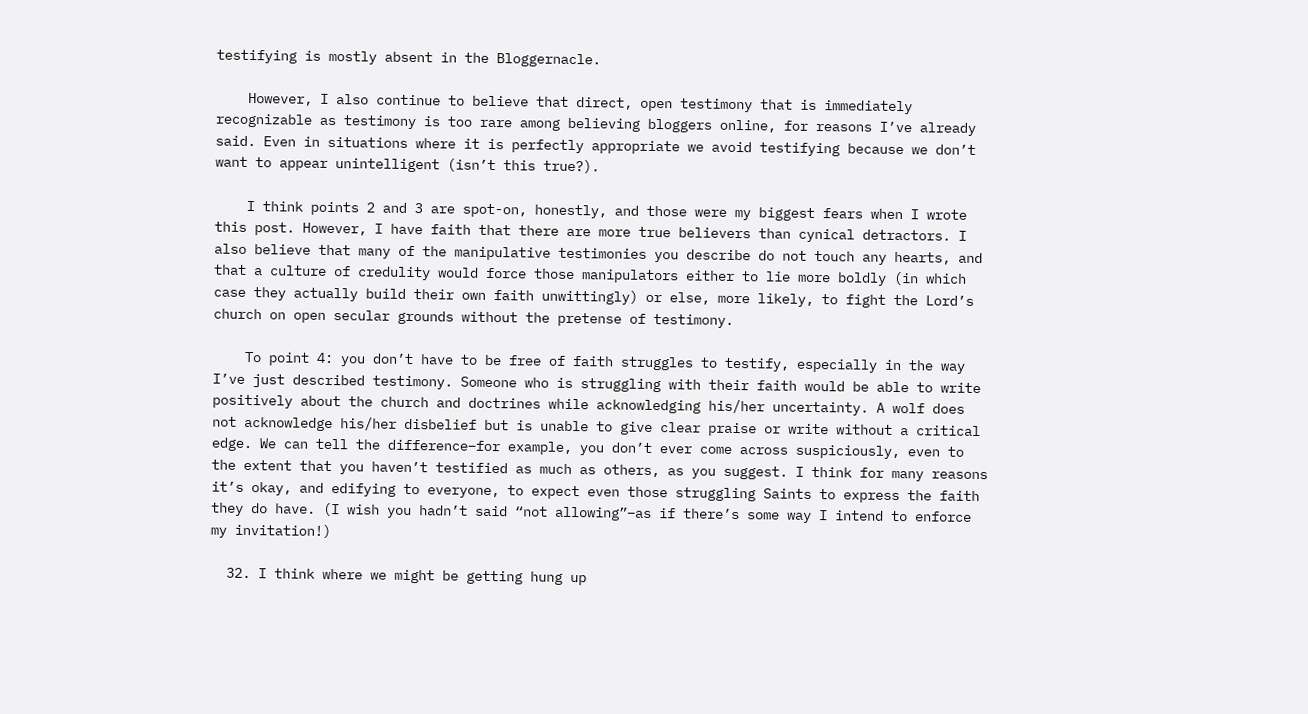testifying is mostly absent in the Bloggernacle.

    However, I also continue to believe that direct, open testimony that is immediately recognizable as testimony is too rare among believing bloggers online, for reasons I’ve already said. Even in situations where it is perfectly appropriate we avoid testifying because we don’t want to appear unintelligent (isn’t this true?).

    I think points 2 and 3 are spot-on, honestly, and those were my biggest fears when I wrote this post. However, I have faith that there are more true believers than cynical detractors. I also believe that many of the manipulative testimonies you describe do not touch any hearts, and that a culture of credulity would force those manipulators either to lie more boldly (in which case they actually build their own faith unwittingly) or else, more likely, to fight the Lord’s church on open secular grounds without the pretense of testimony.

    To point 4: you don’t have to be free of faith struggles to testify, especially in the way I’ve just described testimony. Someone who is struggling with their faith would be able to write positively about the church and doctrines while acknowledging his/her uncertainty. A wolf does not acknowledge his/her disbelief but is unable to give clear praise or write without a critical edge. We can tell the difference–for example, you don’t ever come across suspiciously, even to the extent that you haven’t testified as much as others, as you suggest. I think for many reasons it’s okay, and edifying to everyone, to expect even those struggling Saints to express the faith they do have. (I wish you hadn’t said “not allowing”–as if there’s some way I intend to enforce my invitation!)

  32. I think where we might be getting hung up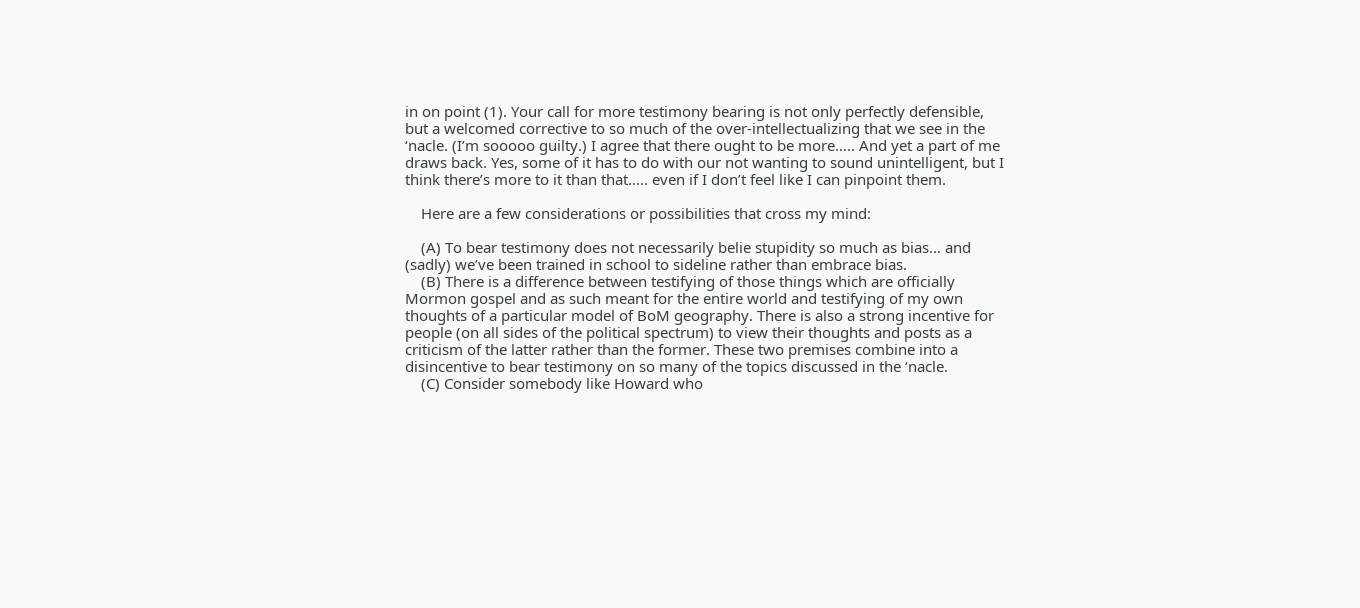in on point (1). Your call for more testimony bearing is not only perfectly defensible, but a welcomed corrective to so much of the over-intellectualizing that we see in the ‘nacle. (I’m sooooo guilty.) I agree that there ought to be more….. And yet a part of me draws back. Yes, some of it has to do with our not wanting to sound unintelligent, but I think there’s more to it than that….. even if I don’t feel like I can pinpoint them.

    Here are a few considerations or possibilities that cross my mind:

    (A) To bear testimony does not necessarily belie stupidity so much as bias… and (sadly) we’ve been trained in school to sideline rather than embrace bias.
    (B) There is a difference between testifying of those things which are officially Mormon gospel and as such meant for the entire world and testifying of my own thoughts of a particular model of BoM geography. There is also a strong incentive for people (on all sides of the political spectrum) to view their thoughts and posts as a criticism of the latter rather than the former. These two premises combine into a disincentive to bear testimony on so many of the topics discussed in the ‘nacle.
    (C) Consider somebody like Howard who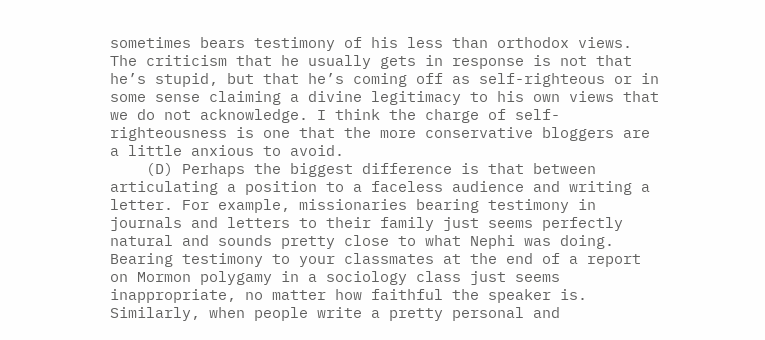sometimes bears testimony of his less than orthodox views. The criticism that he usually gets in response is not that he’s stupid, but that he’s coming off as self-righteous or in some sense claiming a divine legitimacy to his own views that we do not acknowledge. I think the charge of self-righteousness is one that the more conservative bloggers are a little anxious to avoid.
    (D) Perhaps the biggest difference is that between articulating a position to a faceless audience and writing a letter. For example, missionaries bearing testimony in journals and letters to their family just seems perfectly natural and sounds pretty close to what Nephi was doing. Bearing testimony to your classmates at the end of a report on Mormon polygamy in a sociology class just seems inappropriate, no matter how faithful the speaker is. Similarly, when people write a pretty personal and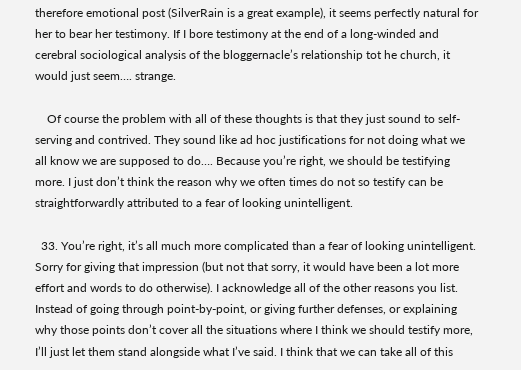therefore emotional post (SilverRain is a great example), it seems perfectly natural for her to bear her testimony. If I bore testimony at the end of a long-winded and cerebral sociological analysis of the bloggernacle’s relationship tot he church, it would just seem…. strange.

    Of course the problem with all of these thoughts is that they just sound to self-serving and contrived. They sound like ad hoc justifications for not doing what we all know we are supposed to do…. Because you’re right, we should be testifying more. I just don’t think the reason why we often times do not so testify can be straightforwardly attributed to a fear of looking unintelligent.

  33. You’re right, it’s all much more complicated than a fear of looking unintelligent. Sorry for giving that impression (but not that sorry, it would have been a lot more effort and words to do otherwise). I acknowledge all of the other reasons you list. Instead of going through point-by-point, or giving further defenses, or explaining why those points don’t cover all the situations where I think we should testify more, I’ll just let them stand alongside what I’ve said. I think that we can take all of this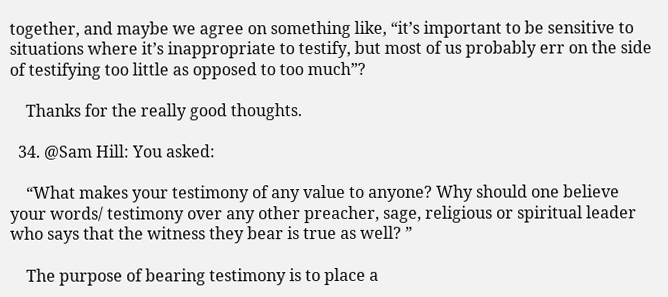together, and maybe we agree on something like, “it’s important to be sensitive to situations where it’s inappropriate to testify, but most of us probably err on the side of testifying too little as opposed to too much”?

    Thanks for the really good thoughts.

  34. @Sam Hill: You asked:

    “What makes your testimony of any value to anyone? Why should one believe your words/ testimony over any other preacher, sage, religious or spiritual leader who says that the witness they bear is true as well? ”

    The purpose of bearing testimony is to place a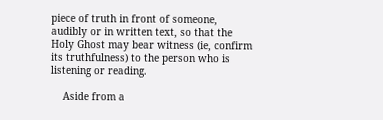piece of truth in front of someone, audibly or in written text, so that the Holy Ghost may bear witness (ie, confirm its truthfulness) to the person who is listening or reading.

    Aside from a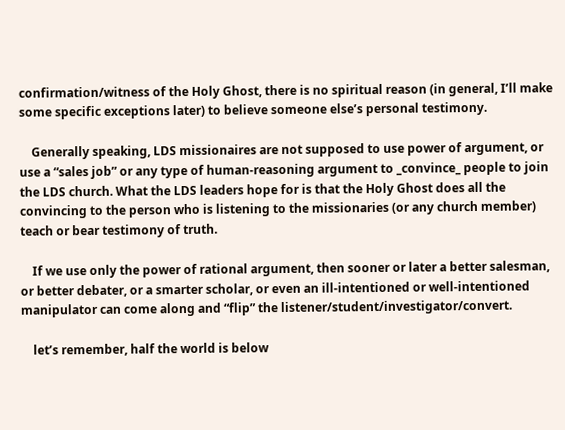confirmation/witness of the Holy Ghost, there is no spiritual reason (in general, I’ll make some specific exceptions later) to believe someone else’s personal testimony.

    Generally speaking, LDS missionaires are not supposed to use power of argument, or use a “sales job” or any type of human-reasoning argument to _convince_ people to join the LDS church. What the LDS leaders hope for is that the Holy Ghost does all the convincing to the person who is listening to the missionaries (or any church member) teach or bear testimony of truth.

    If we use only the power of rational argument, then sooner or later a better salesman, or better debater, or a smarter scholar, or even an ill-intentioned or well-intentioned manipulator can come along and “flip” the listener/student/investigator/convert.

    let’s remember, half the world is below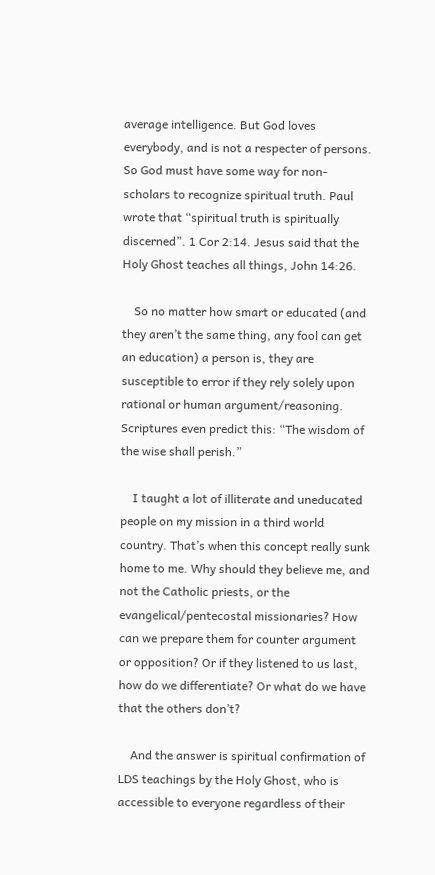average intelligence. But God loves everybody, and is not a respecter of persons. So God must have some way for non-scholars to recognize spiritual truth. Paul wrote that “spiritual truth is spiritually discerned”. 1 Cor 2:14. Jesus said that the Holy Ghost teaches all things, John 14:26.

    So no matter how smart or educated (and they aren’t the same thing, any fool can get an education) a person is, they are susceptible to error if they rely solely upon rational or human argument/reasoning. Scriptures even predict this: “The wisdom of the wise shall perish.”

    I taught a lot of illiterate and uneducated people on my mission in a third world country. That’s when this concept really sunk home to me. Why should they believe me, and not the Catholic priests, or the evangelical/pentecostal missionaries? How can we prepare them for counter argument or opposition? Or if they listened to us last, how do we differentiate? Or what do we have that the others don’t?

    And the answer is spiritual confirmation of LDS teachings by the Holy Ghost, who is accessible to everyone regardless of their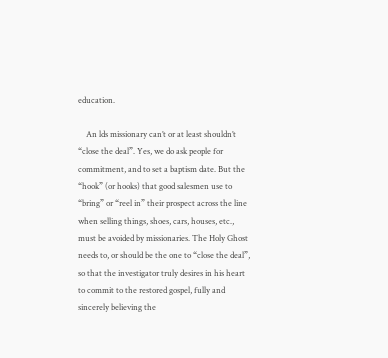education.

    An lds missionary can’t or at least shouldn’t “close the deal”. Yes, we do ask people for commitment, and to set a baptism date. But the “hook” (or hooks) that good salesmen use to “bring” or “reel in” their prospect across the line when selling things, shoes, cars, houses, etc., must be avoided by missionaries. The Holy Ghost needs to, or should be the one to “close the deal”, so that the investigator truly desires in his heart to commit to the restored gospel, fully and sincerely believing the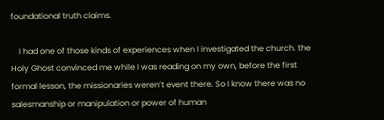foundational truth claims.

    I had one of those kinds of experiences when I investigated the church. the Holy Ghost convinced me while I was reading on my own, before the first formal lesson, the missionaries weren’t event there. So I know there was no salesmanship or manipulation or power of human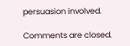persuasion involved.

Comments are closed.